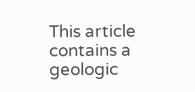This article contains a geologic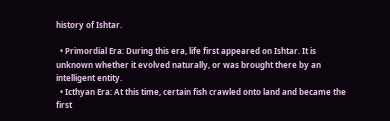history of Ishtar.

  • Primordial Era: During this era, life first appeared on Ishtar. It is unknown whether it evolved naturally, or was brought there by an intelligent entity.
  • Icthyan Era: At this time, certain fish crawled onto land and became the first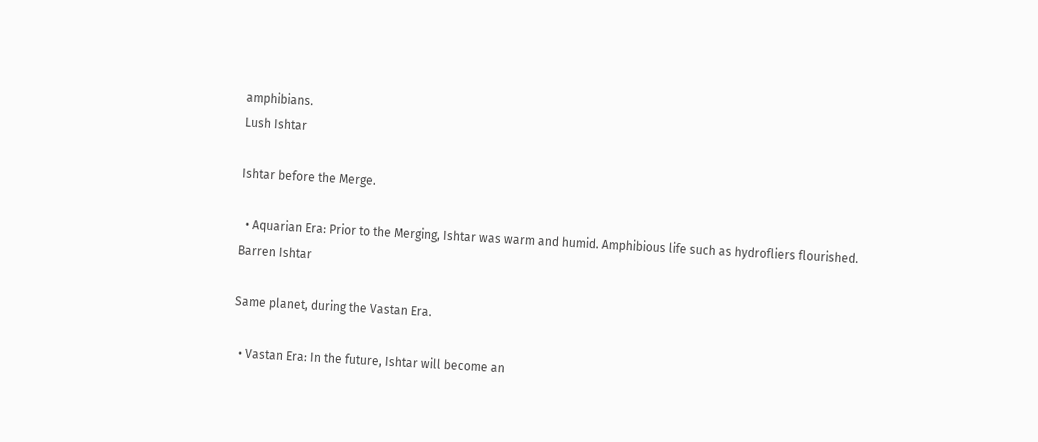amphibians.
Lush Ishtar

Ishtar before the Merge.

  • Aquarian Era: Prior to the Merging, Ishtar was warm and humid. Amphibious life such as hydrofliers flourished.
Barren Ishtar

Same planet, during the Vastan Era.

  • Vastan Era: In the future, Ishtar will become an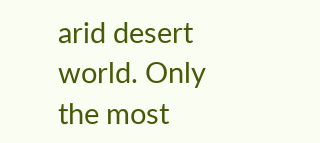arid desert world. Only the most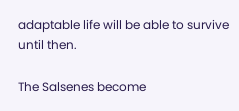adaptable life will be able to survive until then.

The Salsenes become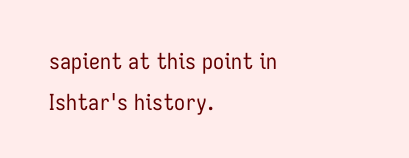sapient at this point in Ishtar's history.